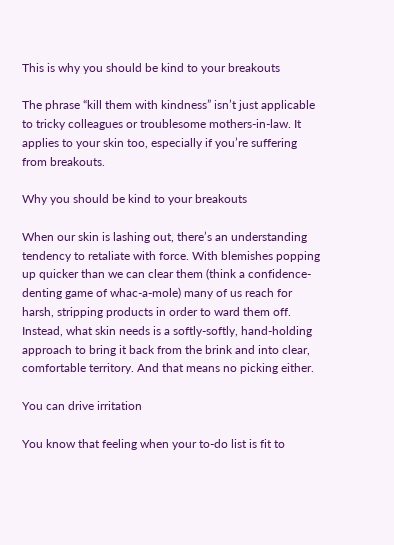This is why you should be kind to your breakouts

The phrase “kill them with kindness” isn’t just applicable to tricky colleagues or troublesome mothers-in-law. It applies to your skin too, especially if you’re suffering from breakouts.

Why you should be kind to your breakouts

When our skin is lashing out, there’s an understanding tendency to retaliate with force. With blemishes popping up quicker than we can clear them (think a confidence-denting game of whac-a-mole) many of us reach for harsh, stripping products in order to ward them off. Instead, what skin needs is a softly-softly, hand-holding approach to bring it back from the brink and into clear, comfortable territory. And that means no picking either.

You can drive irritation

You know that feeling when your to-do list is fit to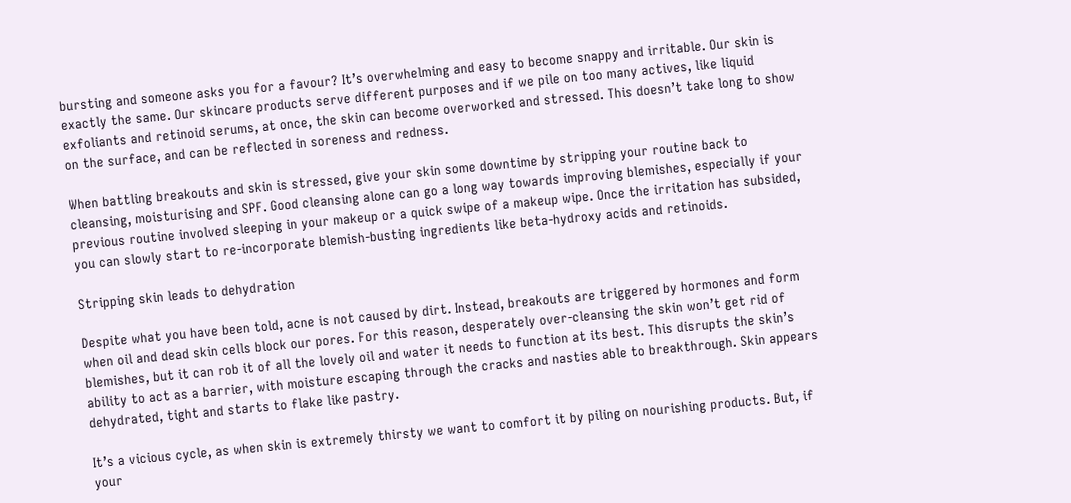bursting and someone asks you for a favour? It’s overwhelming and easy to become snappy and irritable. Our skin is exactly the same. Our skincare products serve different purposes and if we pile on too many actives, like liquid exfoliants and retinoid serums, at once, the skin can become overworked and stressed. This doesn’t take long to show on the surface, and can be reflected in soreness and redness.

When battling breakouts and skin is stressed, give your skin some downtime by stripping your routine back to cleansing, moisturising and SPF. Good cleansing alone can go a long way towards improving blemishes, especially if your previous routine involved sleeping in your makeup or a quick swipe of a makeup wipe. Once the irritation has subsided, you can slowly start to re-incorporate blemish-busting ingredients like beta-hydroxy acids and retinoids.

Stripping skin leads to dehydration

Despite what you have been told, acne is not caused by dirt. Instead, breakouts are triggered by hormones and form when oil and dead skin cells block our pores. For this reason, desperately over-cleansing the skin won’t get rid of blemishes, but it can rob it of all the lovely oil and water it needs to function at its best. This disrupts the skin’s ability to act as a barrier, with moisture escaping through the cracks and nasties able to breakthrough. Skin appears dehydrated, tight and starts to flake like pastry.

It’s a vicious cycle, as when skin is extremely thirsty we want to comfort it by piling on nourishing products. But, if your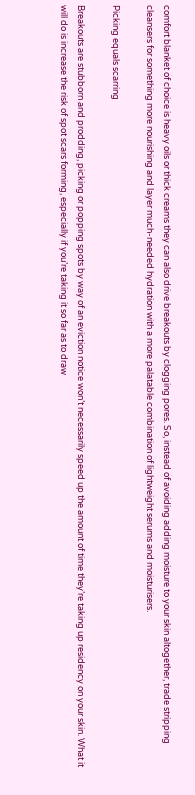comfort blanket of choice is heavy oils or thick creams they can also drive breakouts by clogging pores. So, instead of avoiding adding moisture to your skin altogether, trade stripping cleansers for something more nourishing and layer much-needed hydration with a more palatable combination of lightweight serums and moisturisers.

Picking equals scarring

Breakouts are stubborn and prodding, picking or popping spots by way of an eviction notice won’t necessarily speed up the amount of time they’re taking up residency on your skin. What it will do is increase the risk of spot scars forming, especially if you’re taking it so far as to draw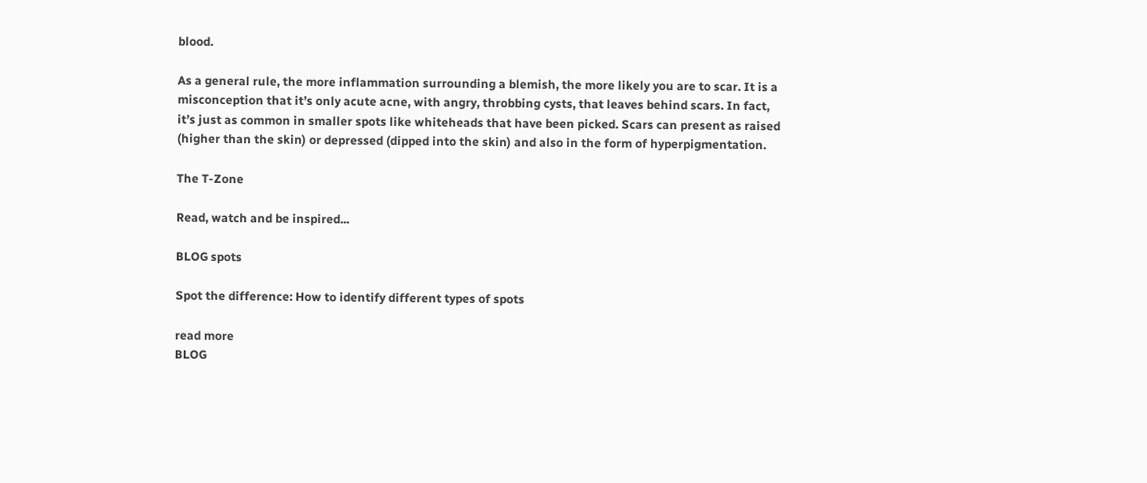blood.

As a general rule, the more inflammation surrounding a blemish, the more likely you are to scar. It is a misconception that it’s only acute acne, with angry, throbbing cysts, that leaves behind scars. In fact, it’s just as common in smaller spots like whiteheads that have been picked. Scars can present as raised (higher than the skin) or depressed (dipped into the skin) and also in the form of hyperpigmentation.

The T-Zone

Read, watch and be inspired...

BLOG spots

Spot the difference: How to identify different types of spots

read more
BLOG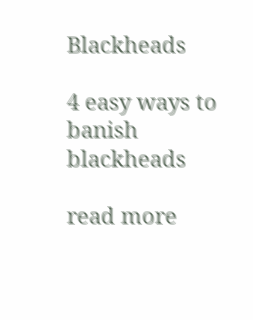Blackheads

4 easy ways to banish blackheads

read more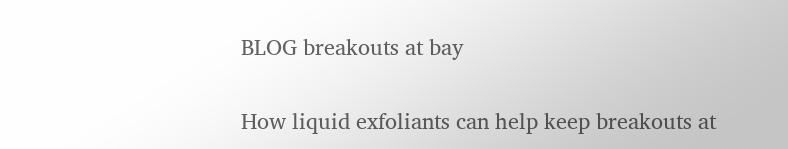BLOG breakouts at bay

How liquid exfoliants can help keep breakouts at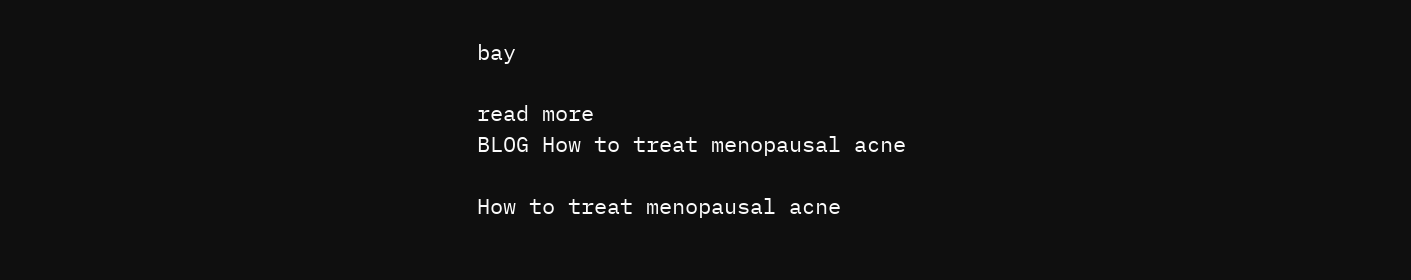bay

read more
BLOG How to treat menopausal acne

How to treat menopausal acne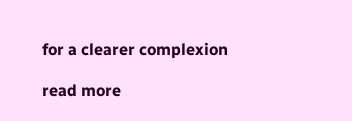for a clearer complexion

read more